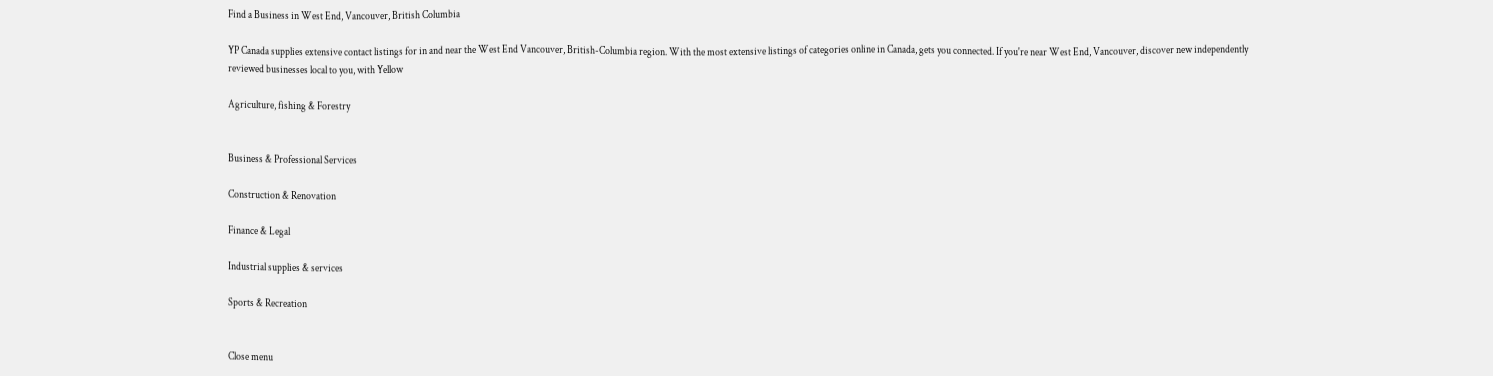Find a Business in West End, Vancouver, British Columbia

YP Canada supplies extensive contact listings for in and near the West End Vancouver, British-Columbia region. With the most extensive listings of categories online in Canada, gets you connected. If you're near West End, Vancouver, discover new independently reviewed businesses local to you, with Yellow

Agriculture, fishing & Forestry


Business & Professional Services

Construction & Renovation

Finance & Legal

Industrial supplies & services

Sports & Recreation


Close menu